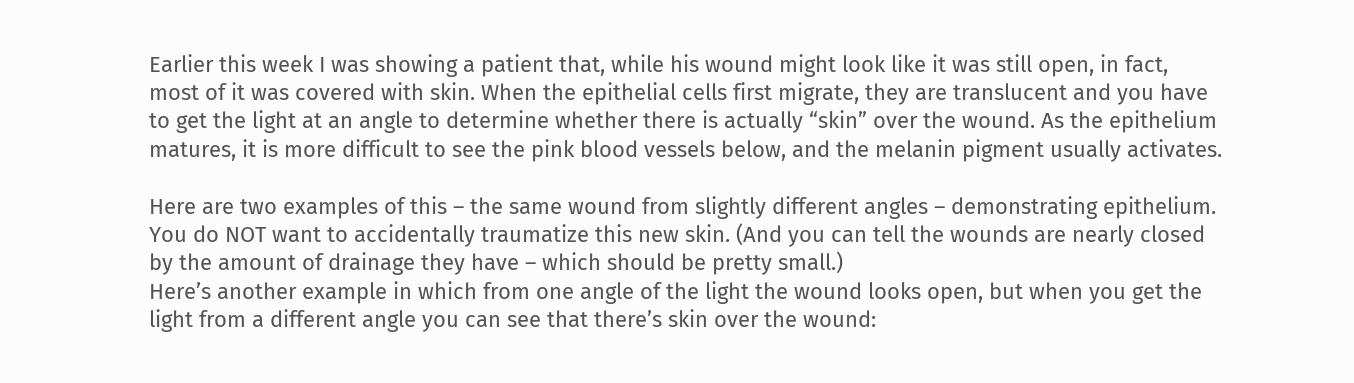Earlier this week I was showing a patient that, while his wound might look like it was still open, in fact, most of it was covered with skin. When the epithelial cells first migrate, they are translucent and you have to get the light at an angle to determine whether there is actually “skin” over the wound. As the epithelium matures, it is more difficult to see the pink blood vessels below, and the melanin pigment usually activates.

Here are two examples of this – the same wound from slightly different angles – demonstrating epithelium. You do NOT want to accidentally traumatize this new skin. (And you can tell the wounds are nearly closed by the amount of drainage they have – which should be pretty small.)
Here’s another example in which from one angle of the light the wound looks open, but when you get the light from a different angle you can see that there’s skin over the wound: